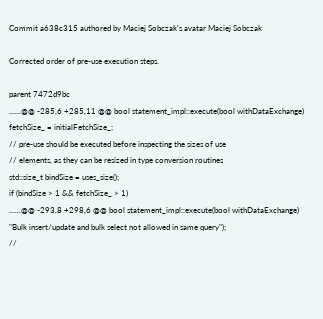Commit a638c315 authored by Maciej Sobczak's avatar Maciej Sobczak

Corrected order of pre-use execution steps.

parent 7472d9bc
......@@ -285,6 +285,11 @@ bool statement_impl::execute(bool withDataExchange)
fetchSize_ = initialFetchSize_;
// pre-use should be executed before inspecting the sizes of use
// elements, as they can be resized in type conversion routines
std::size_t bindSize = uses_size();
if (bindSize > 1 && fetchSize_ > 1)
......@@ -293,8 +298,6 @@ bool statement_impl::execute(bool withDataExchange)
"Bulk insert/update and bulk select not allowed in same query");
//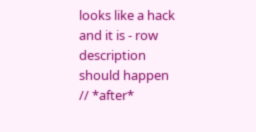looks like a hack and it is - row description should happen
// *after*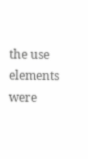the use elements were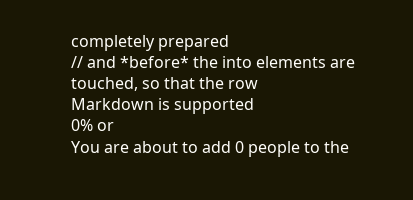completely prepared
// and *before* the into elements are touched, so that the row
Markdown is supported
0% or
You are about to add 0 people to the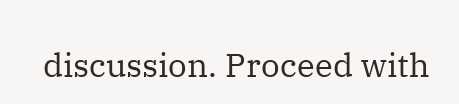discussion. Proceed with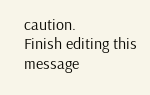caution.
Finish editing this message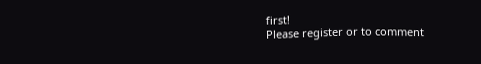first!
Please register or to comment